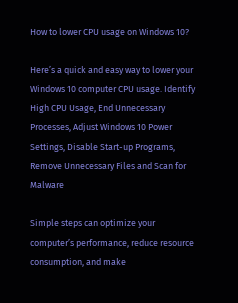How to lower CPU usage on Windows 10?

Here’s a quick and easy way to lower your Windows 10 computer CPU usage. Identify High CPU Usage, End Unnecessary Processes, Adjust Windows 10 Power Settings, Disable Start-up Programs, Remove Unnecessary Files and Scan for Malware

Simple steps can optimize your computer’s performance, reduce resource consumption, and make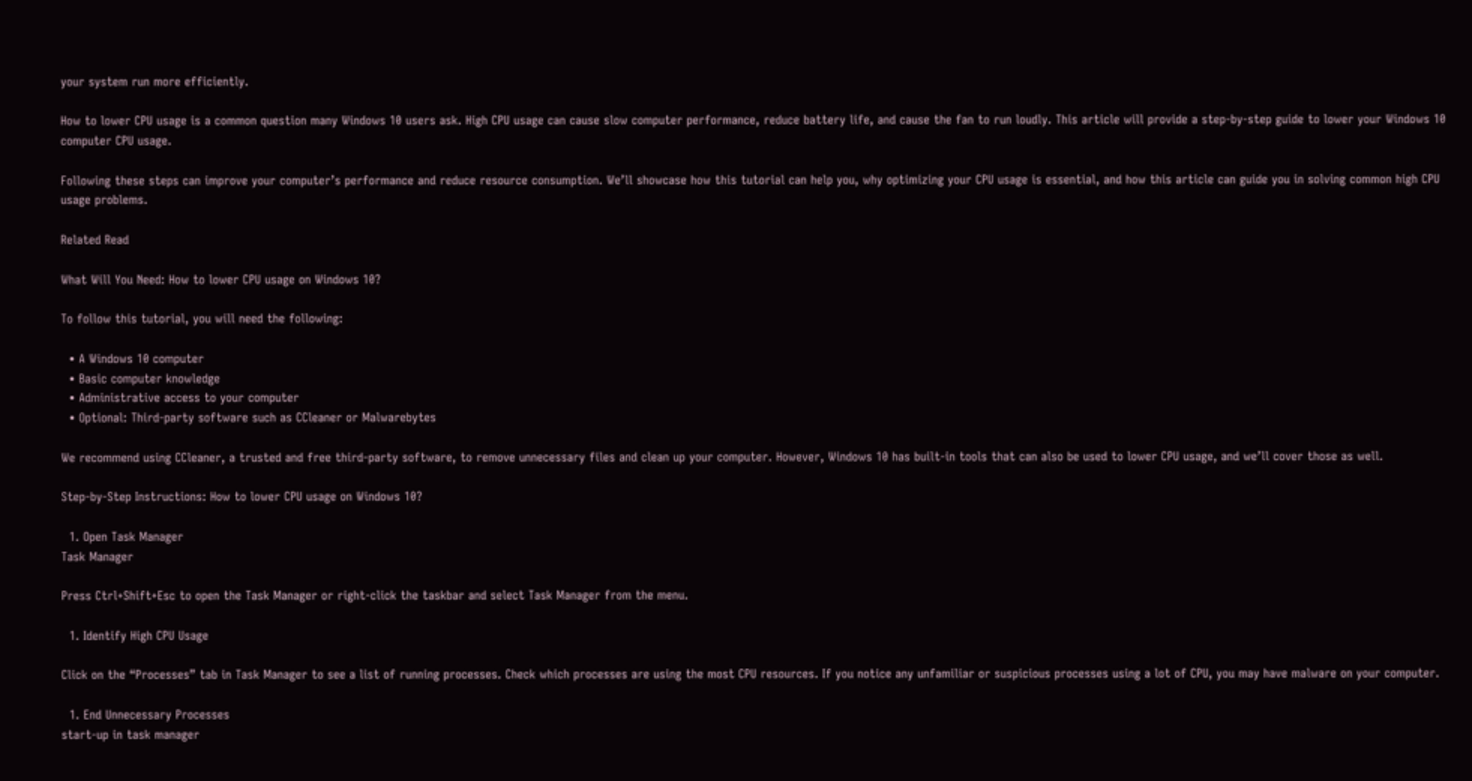your system run more efficiently.

How to lower CPU usage is a common question many Windows 10 users ask. High CPU usage can cause slow computer performance, reduce battery life, and cause the fan to run loudly. This article will provide a step-by-step guide to lower your Windows 10 computer CPU usage.

Following these steps can improve your computer’s performance and reduce resource consumption. We’ll showcase how this tutorial can help you, why optimizing your CPU usage is essential, and how this article can guide you in solving common high CPU usage problems.

Related Read

What Will You Need: How to lower CPU usage on Windows 10?

To follow this tutorial, you will need the following:

  • A Windows 10 computer
  • Basic computer knowledge
  • Administrative access to your computer
  • Optional: Third-party software such as CCleaner or Malwarebytes

We recommend using CCleaner, a trusted and free third-party software, to remove unnecessary files and clean up your computer. However, Windows 10 has built-in tools that can also be used to lower CPU usage, and we’ll cover those as well.

Step-by-Step Instructions: How to lower CPU usage on Windows 10?

  1. Open Task Manager
Task Manager

Press Ctrl+Shift+Esc to open the Task Manager or right-click the taskbar and select Task Manager from the menu.

  1. Identify High CPU Usage

Click on the “Processes” tab in Task Manager to see a list of running processes. Check which processes are using the most CPU resources. If you notice any unfamiliar or suspicious processes using a lot of CPU, you may have malware on your computer.

  1. End Unnecessary Processes
start-up in task manager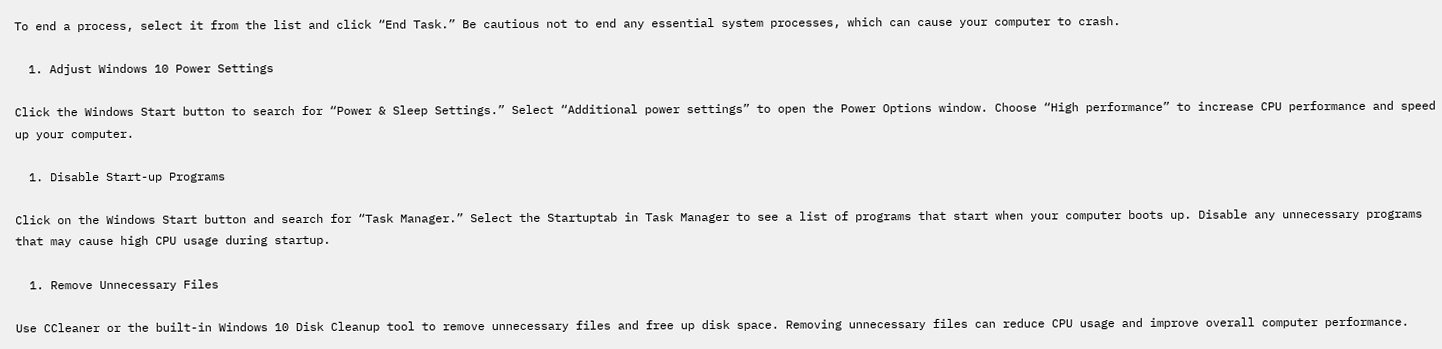To end a process, select it from the list and click “End Task.” Be cautious not to end any essential system processes, which can cause your computer to crash.

  1. Adjust Windows 10 Power Settings

Click the Windows Start button to search for “Power & Sleep Settings.” Select “Additional power settings” to open the Power Options window. Choose “High performance” to increase CPU performance and speed up your computer.

  1. Disable Start-up Programs

Click on the Windows Start button and search for “Task Manager.” Select the Startuptab in Task Manager to see a list of programs that start when your computer boots up. Disable any unnecessary programs that may cause high CPU usage during startup.

  1. Remove Unnecessary Files

Use CCleaner or the built-in Windows 10 Disk Cleanup tool to remove unnecessary files and free up disk space. Removing unnecessary files can reduce CPU usage and improve overall computer performance.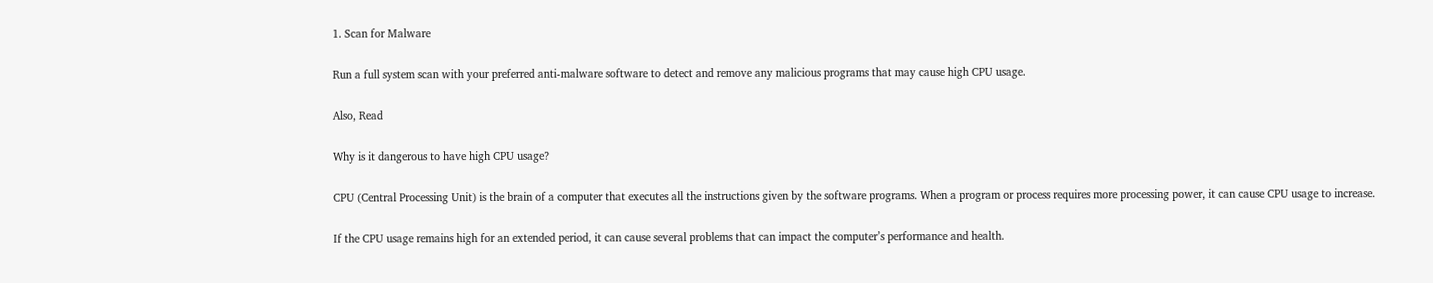1. Scan for Malware

Run a full system scan with your preferred anti-malware software to detect and remove any malicious programs that may cause high CPU usage.

Also, Read

Why is it dangerous to have high CPU usage?

CPU (Central Processing Unit) is the brain of a computer that executes all the instructions given by the software programs. When a program or process requires more processing power, it can cause CPU usage to increase.

If the CPU usage remains high for an extended period, it can cause several problems that can impact the computer’s performance and health.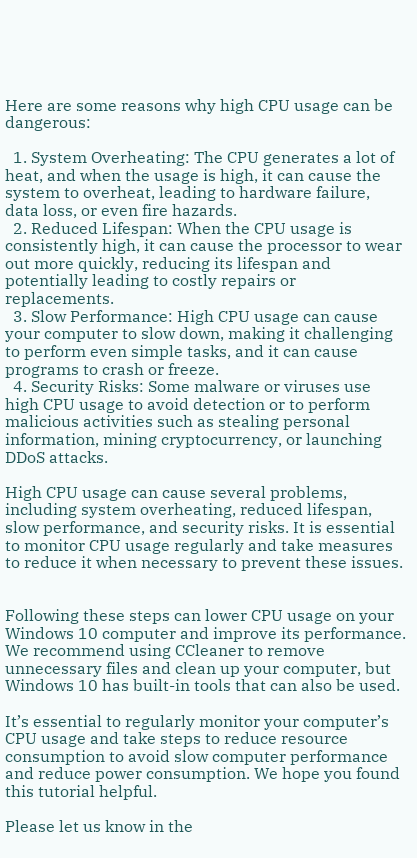Here are some reasons why high CPU usage can be dangerous:

  1. System Overheating: The CPU generates a lot of heat, and when the usage is high, it can cause the system to overheat, leading to hardware failure, data loss, or even fire hazards.
  2. Reduced Lifespan: When the CPU usage is consistently high, it can cause the processor to wear out more quickly, reducing its lifespan and potentially leading to costly repairs or replacements.
  3. Slow Performance: High CPU usage can cause your computer to slow down, making it challenging to perform even simple tasks, and it can cause programs to crash or freeze.
  4. Security Risks: Some malware or viruses use high CPU usage to avoid detection or to perform malicious activities such as stealing personal information, mining cryptocurrency, or launching DDoS attacks.

High CPU usage can cause several problems, including system overheating, reduced lifespan, slow performance, and security risks. It is essential to monitor CPU usage regularly and take measures to reduce it when necessary to prevent these issues.


Following these steps can lower CPU usage on your Windows 10 computer and improve its performance. We recommend using CCleaner to remove unnecessary files and clean up your computer, but Windows 10 has built-in tools that can also be used.

It’s essential to regularly monitor your computer’s CPU usage and take steps to reduce resource consumption to avoid slow computer performance and reduce power consumption. We hope you found this tutorial helpful.

Please let us know in the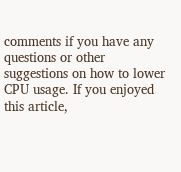comments if you have any questions or other suggestions on how to lower CPU usage. If you enjoyed this article,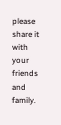please share it with your friends and family.